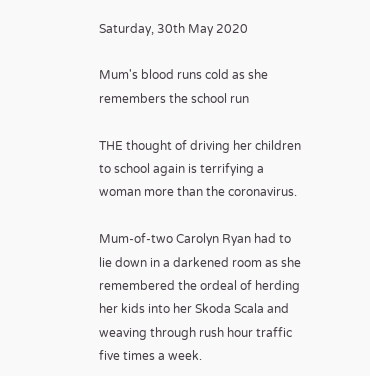Saturday, 30th May 2020

Mum's blood runs cold as she remembers the school run

THE thought of driving her children to school again is terrifying a woman more than the coronavirus.

Mum-of-two Carolyn Ryan had to lie down in a darkened room as she remembered the ordeal of herding her kids into her Skoda Scala and weaving through rush hour traffic five times a week.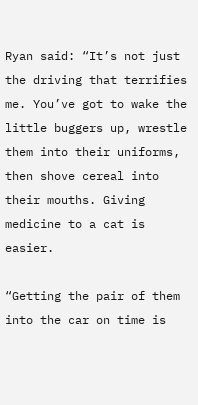Ryan said: “It’s not just the driving that terrifies me. You’ve got to wake the little buggers up, wrestle them into their uniforms, then shove cereal into their mouths. Giving medicine to a cat is easier.

“Getting the pair of them into the car on time is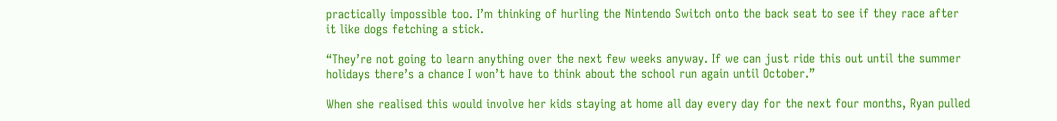practically impossible too. I’m thinking of hurling the Nintendo Switch onto the back seat to see if they race after it like dogs fetching a stick.

“They’re not going to learn anything over the next few weeks anyway. If we can just ride this out until the summer holidays there’s a chance I won’t have to think about the school run again until October.”

When she realised this would involve her kids staying at home all day every day for the next four months, Ryan pulled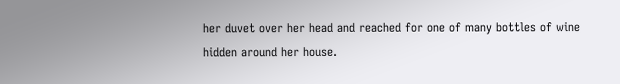her duvet over her head and reached for one of many bottles of wine hidden around her house.